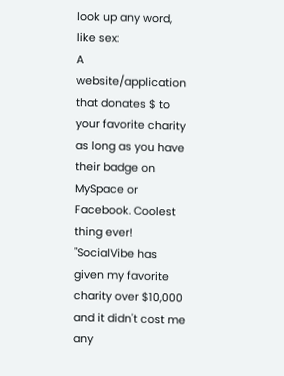look up any word, like sex:
A website/application that donates $ to your favorite charity as long as you have their badge on MySpace or Facebook. Coolest thing ever!
"SocialVibe has given my favorite charity over $10,000 and it didn't cost me any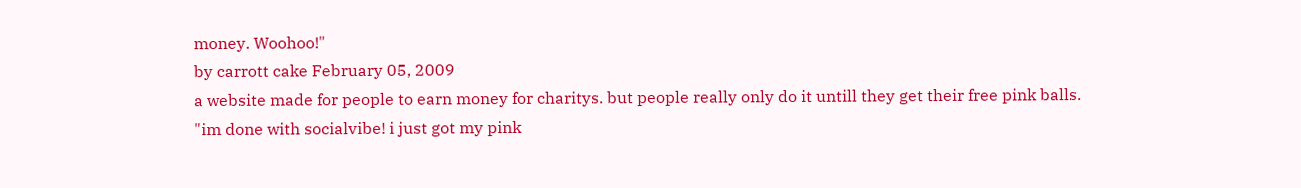money. Woohoo!"
by carrott cake February 05, 2009
a website made for people to earn money for charitys. but people really only do it untill they get their free pink balls.
"im done with socialvibe! i just got my pink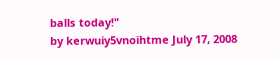balls today!"
by kerwuiy5vnoihtme July 17, 2008